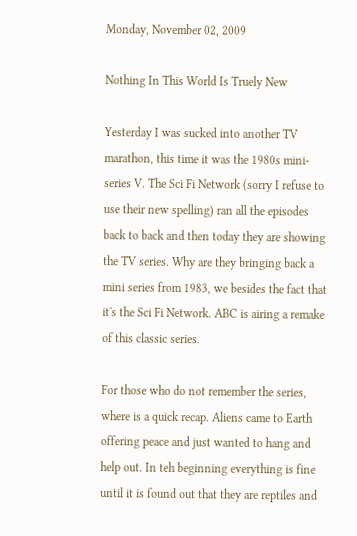Monday, November 02, 2009

Nothing In This World Is Truely New

Yesterday I was sucked into another TV marathon, this time it was the 1980s mini-series V. The Sci Fi Network (sorry I refuse to use their new spelling) ran all the episodes back to back and then today they are showing the TV series. Why are they bringing back a mini series from 1983, we besides the fact that it's the Sci Fi Network. ABC is airing a remake of this classic series.

For those who do not remember the series, where is a quick recap. Aliens came to Earth offering peace and just wanted to hang and help out. In teh beginning everything is fine until it is found out that they are reptiles and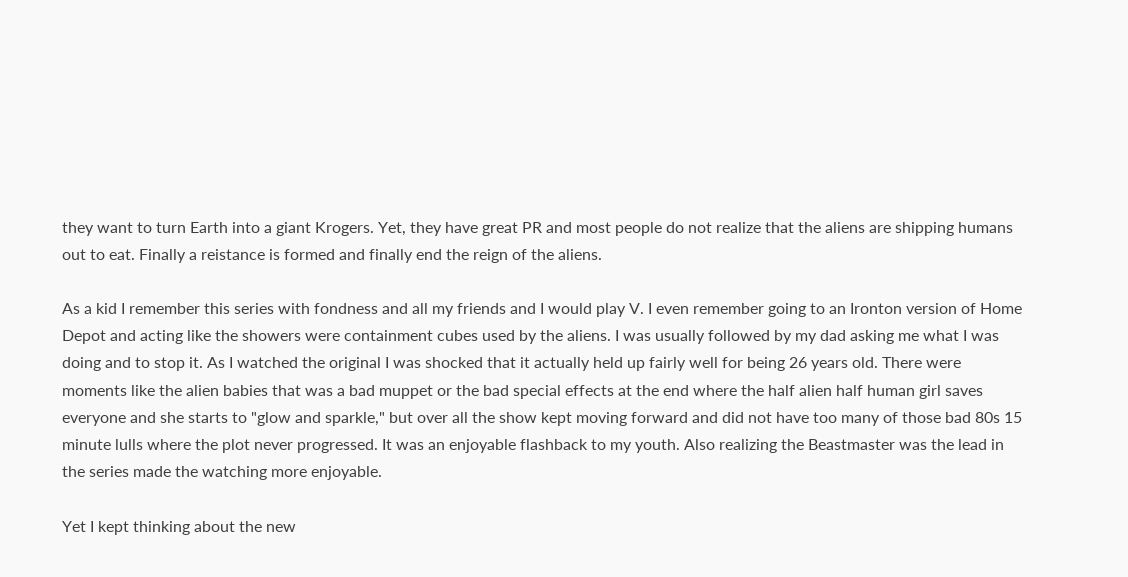they want to turn Earth into a giant Krogers. Yet, they have great PR and most people do not realize that the aliens are shipping humans out to eat. Finally a reistance is formed and finally end the reign of the aliens.

As a kid I remember this series with fondness and all my friends and I would play V. I even remember going to an Ironton version of Home Depot and acting like the showers were containment cubes used by the aliens. I was usually followed by my dad asking me what I was doing and to stop it. As I watched the original I was shocked that it actually held up fairly well for being 26 years old. There were moments like the alien babies that was a bad muppet or the bad special effects at the end where the half alien half human girl saves everyone and she starts to "glow and sparkle," but over all the show kept moving forward and did not have too many of those bad 80s 15 minute lulls where the plot never progressed. It was an enjoyable flashback to my youth. Also realizing the Beastmaster was the lead in the series made the watching more enjoyable.

Yet I kept thinking about the new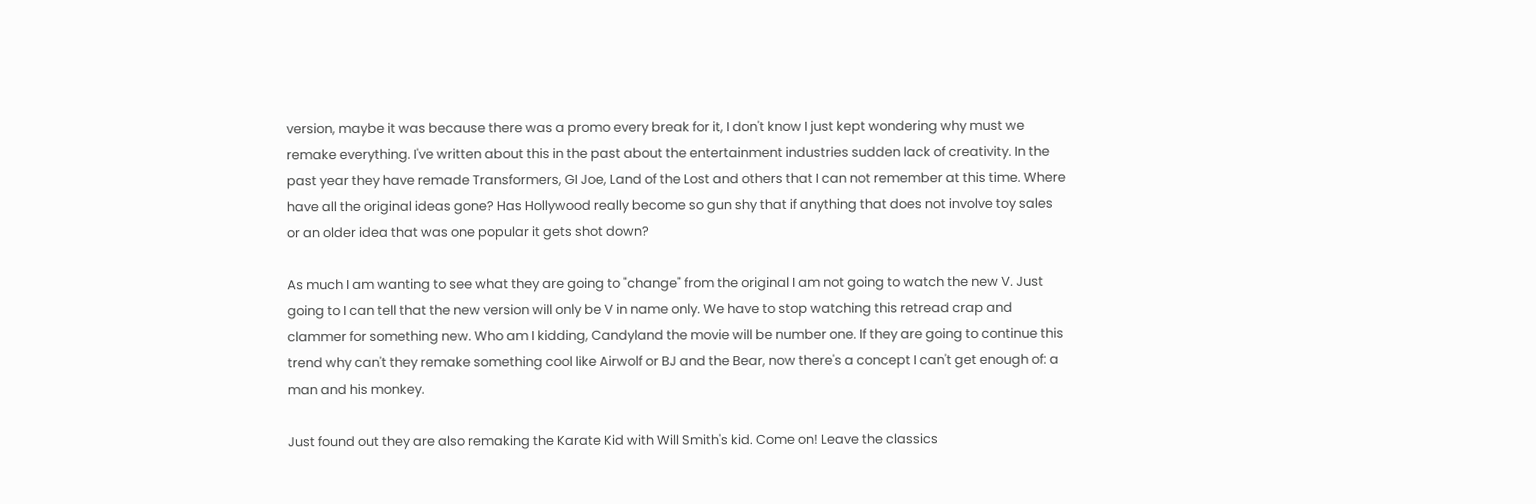version, maybe it was because there was a promo every break for it, I don't know I just kept wondering why must we remake everything. I've written about this in the past about the entertainment industries sudden lack of creativity. In the past year they have remade Transformers, GI Joe, Land of the Lost and others that I can not remember at this time. Where have all the original ideas gone? Has Hollywood really become so gun shy that if anything that does not involve toy sales or an older idea that was one popular it gets shot down?

As much I am wanting to see what they are going to "change" from the original I am not going to watch the new V. Just going to I can tell that the new version will only be V in name only. We have to stop watching this retread crap and clammer for something new. Who am I kidding, Candyland the movie will be number one. If they are going to continue this trend why can't they remake something cool like Airwolf or BJ and the Bear, now there's a concept I can't get enough of: a man and his monkey.

Just found out they are also remaking the Karate Kid with Will Smith's kid. Come on! Leave the classics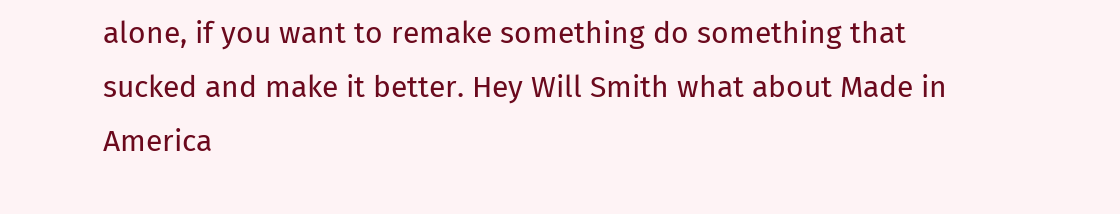alone, if you want to remake something do something that sucked and make it better. Hey Will Smith what about Made in America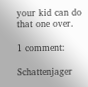your kid can do that one over.

1 comment:

Schattenjager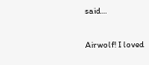said...

Airwolf! I loved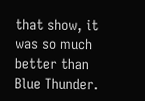that show, it was so much better than Blue Thunder.